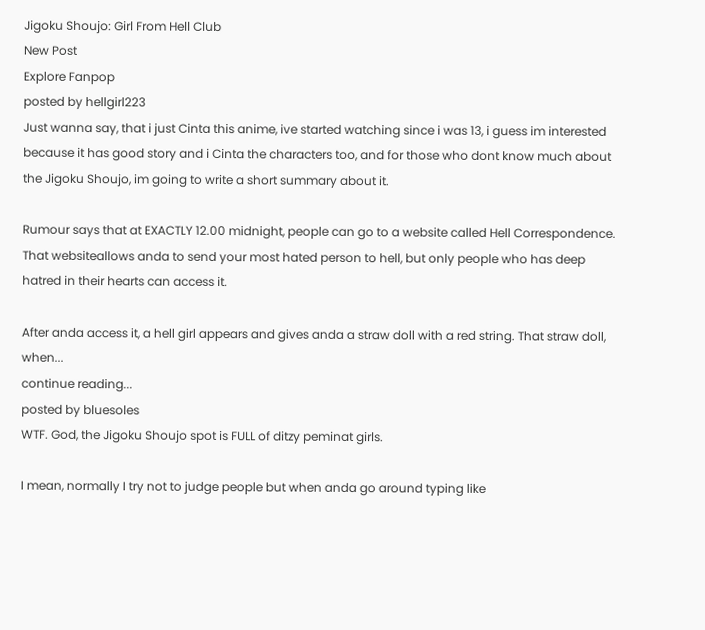Jigoku Shoujo: Girl From Hell Club
New Post
Explore Fanpop
posted by hellgirl223
Just wanna say, that i just Cinta this anime, ive started watching since i was 13, i guess im interested because it has good story and i Cinta the characters too, and for those who dont know much about the Jigoku Shoujo, im going to write a short summary about it.

Rumour says that at EXACTLY 12.00 midnight, people can go to a website called Hell Correspondence. That websiteallows anda to send your most hated person to hell, but only people who has deep hatred in their hearts can access it.

After anda access it, a hell girl appears and gives anda a straw doll with a red string. That straw doll, when...
continue reading...
posted by bluesoles
WTF. God, the Jigoku Shoujo spot is FULL of ditzy peminat girls.

I mean, normally I try not to judge people but when anda go around typing like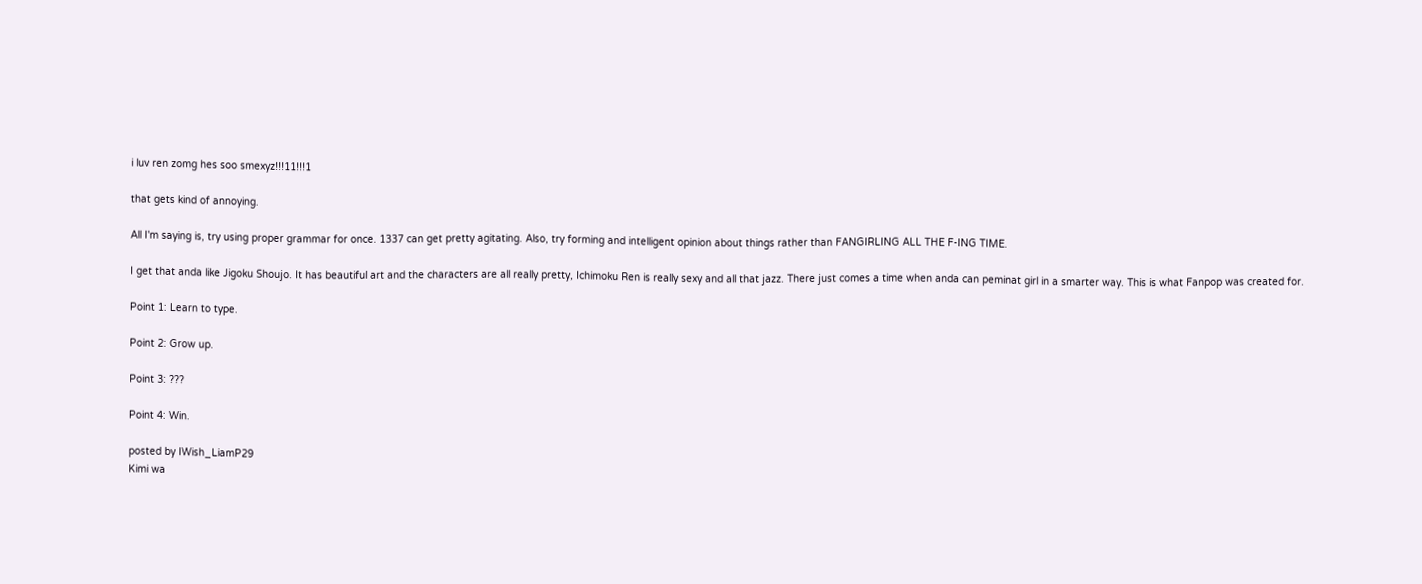i luv ren zomg hes soo smexyz!!!11!!!1

that gets kind of annoying.

All I'm saying is, try using proper grammar for once. 1337 can get pretty agitating. Also, try forming and intelligent opinion about things rather than FANGIRLING ALL THE F-ING TIME.

I get that anda like Jigoku Shoujo. It has beautiful art and the characters are all really pretty, Ichimoku Ren is really sexy and all that jazz. There just comes a time when anda can peminat girl in a smarter way. This is what Fanpop was created for.

Point 1: Learn to type.

Point 2: Grow up.

Point 3: ???

Point 4: Win.

posted by IWish_LiamP29
Kimi wa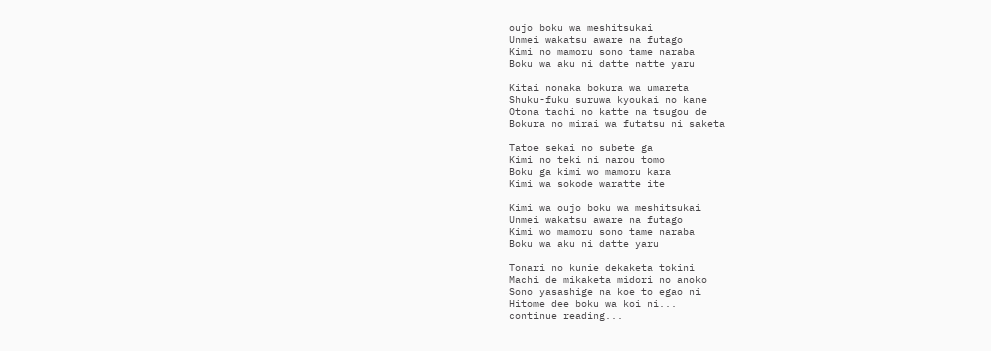oujo boku wa meshitsukai
Unmei wakatsu aware na futago
Kimi no mamoru sono tame naraba
Boku wa aku ni datte natte yaru

Kitai nonaka bokura wa umareta
Shuku-fuku suruwa kyoukai no kane
Otona tachi no katte na tsugou de
Bokura no mirai wa futatsu ni saketa

Tatoe sekai no subete ga
Kimi no teki ni narou tomo
Boku ga kimi wo mamoru kara
Kimi wa sokode waratte ite

Kimi wa oujo boku wa meshitsukai
Unmei wakatsu aware na futago
Kimi wo mamoru sono tame naraba
Boku wa aku ni datte yaru

Tonari no kunie dekaketa tokini
Machi de mikaketa midori no anoko
Sono yasashige na koe to egao ni
Hitome dee boku wa koi ni...
continue reading...